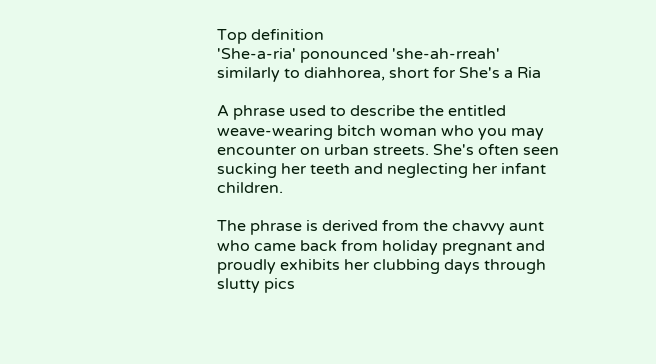Top definition
'She-a-ria' ponounced 'she-ah-rreah' similarly to diahhorea, short for She's a Ria

A phrase used to describe the entitled weave-wearing bitch woman who you may encounter on urban streets. She's often seen sucking her teeth and neglecting her infant children.

The phrase is derived from the chavvy aunt who came back from holiday pregnant and proudly exhibits her clubbing days through slutty pics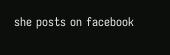she posts on facebook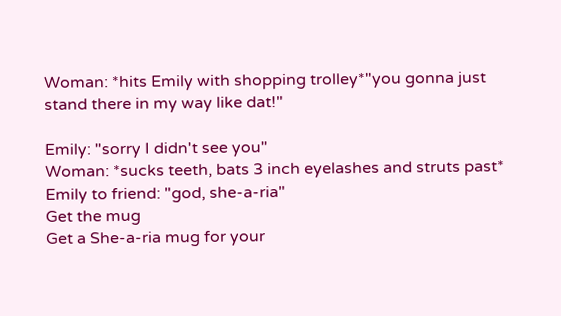Woman: *hits Emily with shopping trolley*"you gonna just stand there in my way like dat!"

Emily: "sorry I didn't see you"
Woman: *sucks teeth, bats 3 inch eyelashes and struts past*
Emily to friend: "god, she-a-ria"
Get the mug
Get a She-a-ria mug for your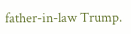father-in-law Trump.